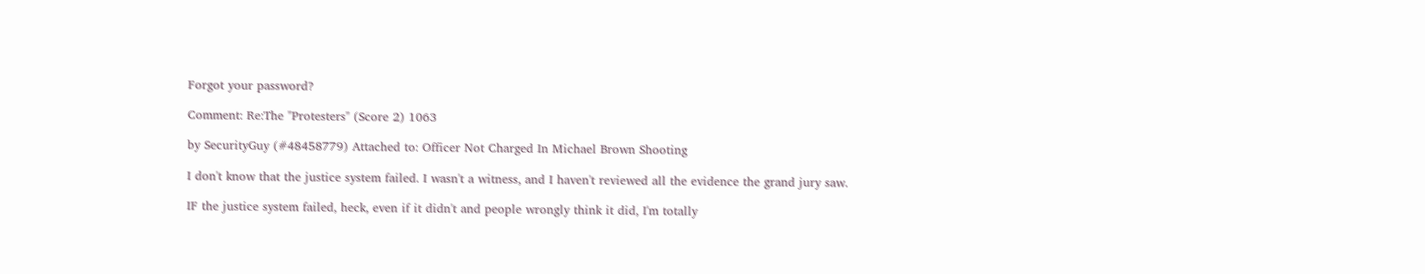Forgot your password?

Comment: Re:The "Protesters" (Score 2) 1063

by SecurityGuy (#48458779) Attached to: Officer Not Charged In Michael Brown Shooting

I don't know that the justice system failed. I wasn't a witness, and I haven't reviewed all the evidence the grand jury saw.

IF the justice system failed, heck, even if it didn't and people wrongly think it did, I'm totally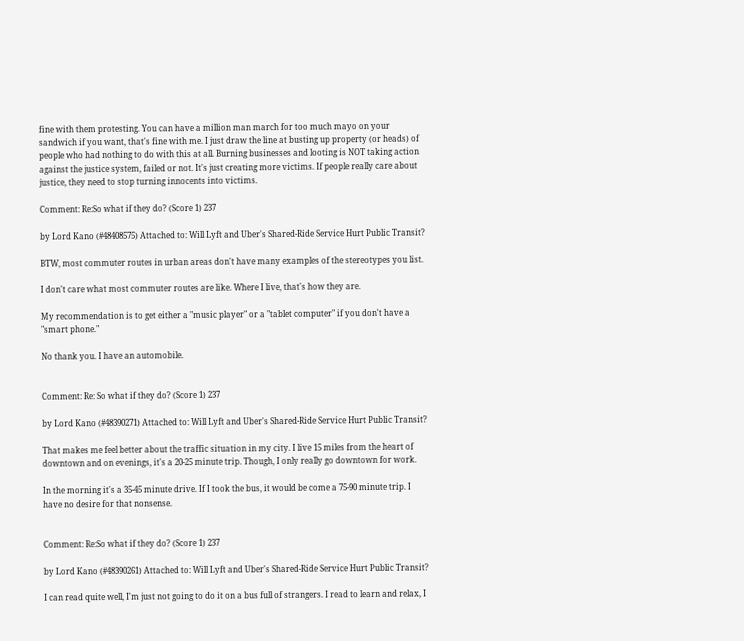fine with them protesting. You can have a million man march for too much mayo on your sandwich if you want, that's fine with me. I just draw the line at busting up property (or heads) of people who had nothing to do with this at all. Burning businesses and looting is NOT taking action against the justice system, failed or not. It's just creating more victims. If people really care about justice, they need to stop turning innocents into victims.

Comment: Re:So what if they do? (Score 1) 237

by Lord Kano (#48408575) Attached to: Will Lyft and Uber's Shared-Ride Service Hurt Public Transit?

BTW, most commuter routes in urban areas don't have many examples of the stereotypes you list.

I don't care what most commuter routes are like. Where I live, that's how they are.

My recommendation is to get either a "music player" or a "tablet computer" if you don't have a "smart phone."

No thank you. I have an automobile.


Comment: Re: So what if they do? (Score 1) 237

by Lord Kano (#48390271) Attached to: Will Lyft and Uber's Shared-Ride Service Hurt Public Transit?

That makes me feel better about the traffic situation in my city. I live 15 miles from the heart of downtown and on evenings, it's a 20-25 minute trip. Though, I only really go downtown for work.

In the morning it's a 35-45 minute drive. If I took the bus, it would be come a 75-90 minute trip. I have no desire for that nonsense.


Comment: Re:So what if they do? (Score 1) 237

by Lord Kano (#48390261) Attached to: Will Lyft and Uber's Shared-Ride Service Hurt Public Transit?

I can read quite well, I'm just not going to do it on a bus full of strangers. I read to learn and relax, I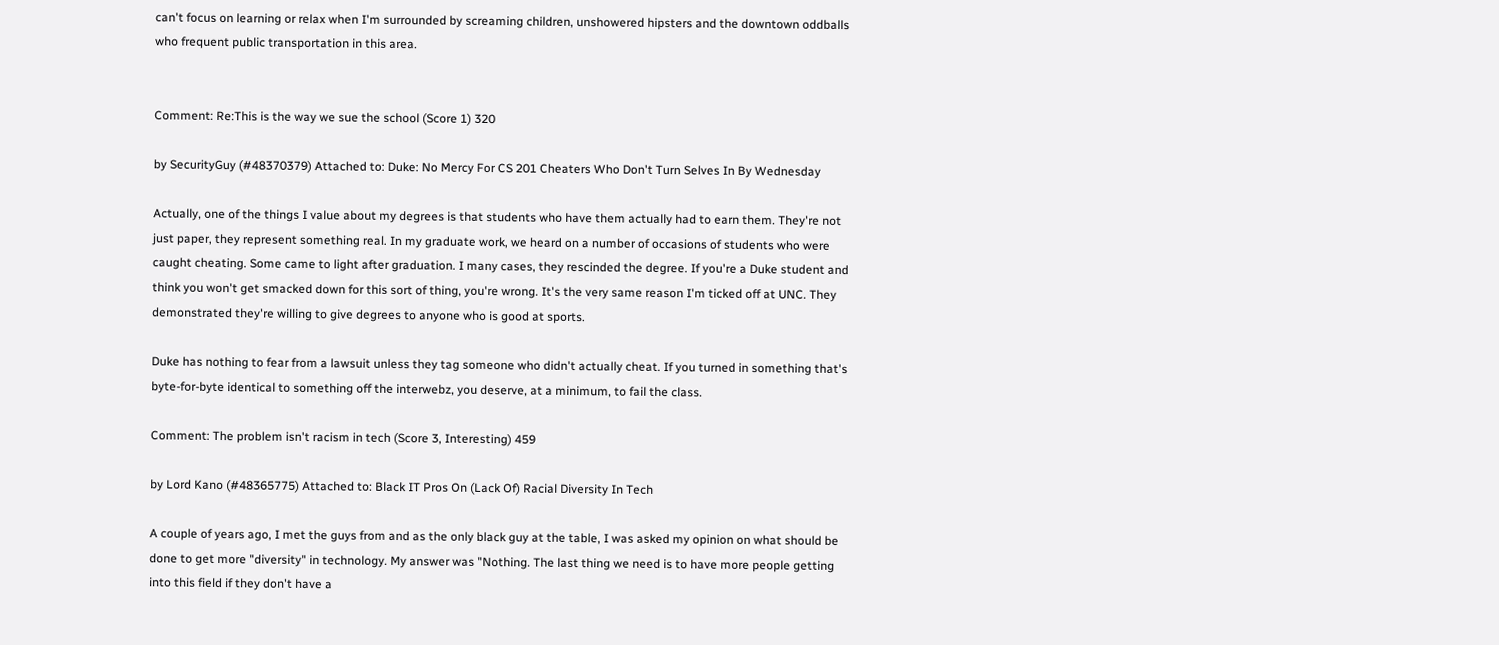can't focus on learning or relax when I'm surrounded by screaming children, unshowered hipsters and the downtown oddballs who frequent public transportation in this area.


Comment: Re:This is the way we sue the school (Score 1) 320

by SecurityGuy (#48370379) Attached to: Duke: No Mercy For CS 201 Cheaters Who Don't Turn Selves In By Wednesday

Actually, one of the things I value about my degrees is that students who have them actually had to earn them. They're not just paper, they represent something real. In my graduate work, we heard on a number of occasions of students who were caught cheating. Some came to light after graduation. I many cases, they rescinded the degree. If you're a Duke student and think you won't get smacked down for this sort of thing, you're wrong. It's the very same reason I'm ticked off at UNC. They demonstrated they're willing to give degrees to anyone who is good at sports.

Duke has nothing to fear from a lawsuit unless they tag someone who didn't actually cheat. If you turned in something that's byte-for-byte identical to something off the interwebz, you deserve, at a minimum, to fail the class.

Comment: The problem isn't racism in tech (Score 3, Interesting) 459

by Lord Kano (#48365775) Attached to: Black IT Pros On (Lack Of) Racial Diversity In Tech

A couple of years ago, I met the guys from and as the only black guy at the table, I was asked my opinion on what should be done to get more "diversity" in technology. My answer was "Nothing. The last thing we need is to have more people getting into this field if they don't have a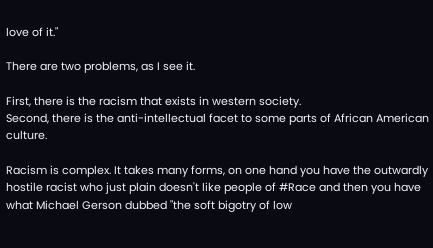love of it."

There are two problems, as I see it.

First, there is the racism that exists in western society.
Second, there is the anti-intellectual facet to some parts of African American culture.

Racism is complex. It takes many forms, on one hand you have the outwardly hostile racist who just plain doesn't like people of #Race and then you have what Michael Gerson dubbed "the soft bigotry of low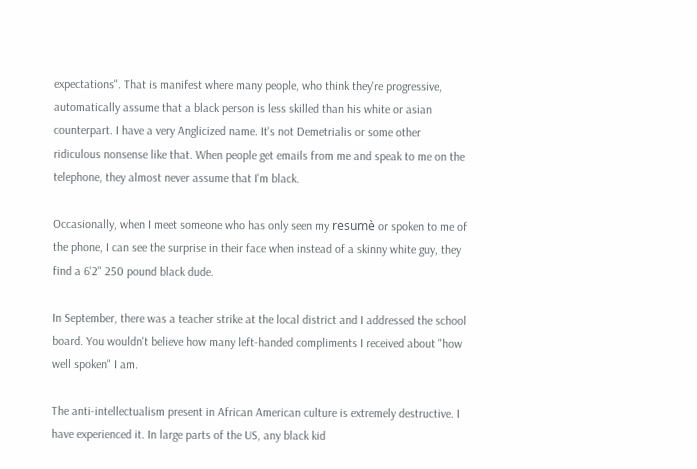expectations". That is manifest where many people, who think they're progressive, automatically assume that a black person is less skilled than his white or asian counterpart. I have a very Anglicized name. It's not Demetrialis or some other ridiculous nonsense like that. When people get emails from me and speak to me on the telephone, they almost never assume that I'm black.

Occasionally, when I meet someone who has only seen my resumè or spoken to me of the phone, I can see the surprise in their face when instead of a skinny white guy, they find a 6'2" 250 pound black dude.

In September, there was a teacher strike at the local district and I addressed the school board. You wouldn't believe how many left-handed compliments I received about "how well spoken" I am.

The anti-intellectualism present in African American culture is extremely destructive. I have experienced it. In large parts of the US, any black kid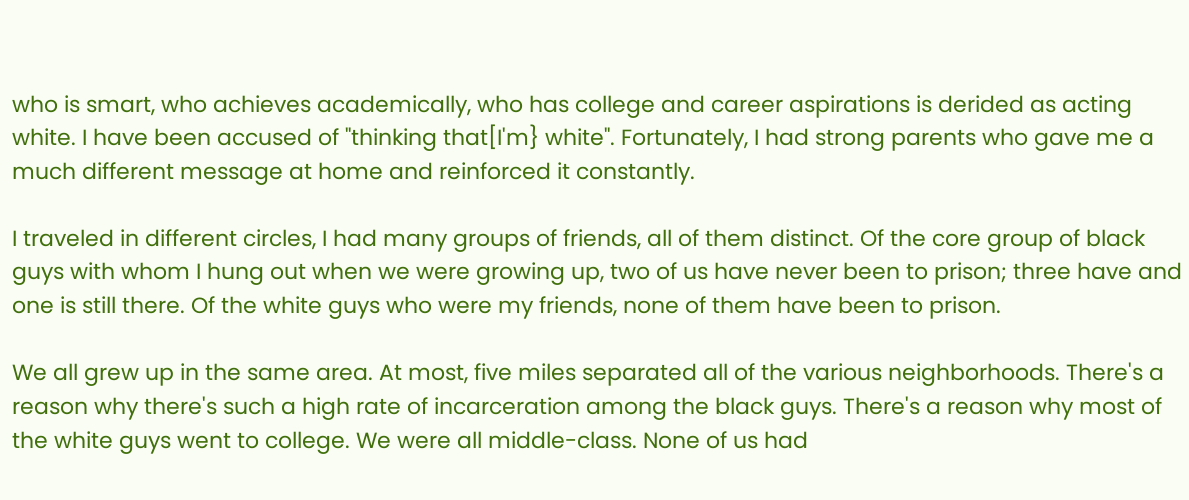who is smart, who achieves academically, who has college and career aspirations is derided as acting white. I have been accused of "thinking that[I'm} white". Fortunately, I had strong parents who gave me a much different message at home and reinforced it constantly.

I traveled in different circles, I had many groups of friends, all of them distinct. Of the core group of black guys with whom I hung out when we were growing up, two of us have never been to prison; three have and one is still there. Of the white guys who were my friends, none of them have been to prison.

We all grew up in the same area. At most, five miles separated all of the various neighborhoods. There's a reason why there's such a high rate of incarceration among the black guys. There's a reason why most of the white guys went to college. We were all middle-class. None of us had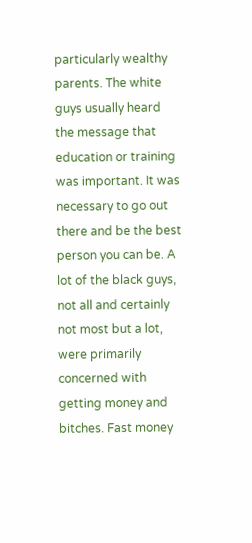particularly wealthy parents. The white guys usually heard the message that education or training was important. It was necessary to go out there and be the best person you can be. A lot of the black guys, not all and certainly not most but a lot, were primarily concerned with getting money and bitches. Fast money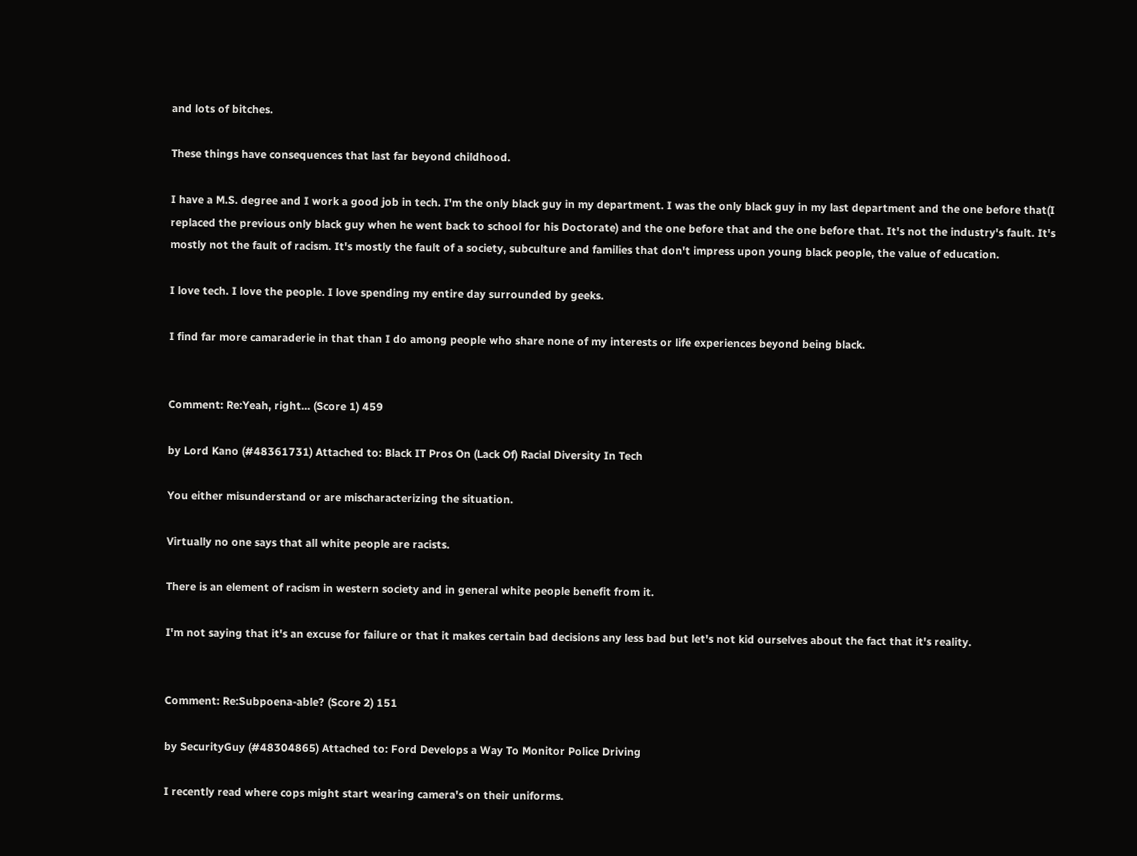and lots of bitches.

These things have consequences that last far beyond childhood.

I have a M.S. degree and I work a good job in tech. I'm the only black guy in my department. I was the only black guy in my last department and the one before that(I replaced the previous only black guy when he went back to school for his Doctorate) and the one before that and the one before that. It's not the industry's fault. It's mostly not the fault of racism. It's mostly the fault of a society, subculture and families that don't impress upon young black people, the value of education.

I love tech. I love the people. I love spending my entire day surrounded by geeks.

I find far more camaraderie in that than I do among people who share none of my interests or life experiences beyond being black.


Comment: Re:Yeah, right... (Score 1) 459

by Lord Kano (#48361731) Attached to: Black IT Pros On (Lack Of) Racial Diversity In Tech

You either misunderstand or are mischaracterizing the situation.

Virtually no one says that all white people are racists.

There is an element of racism in western society and in general white people benefit from it.

I'm not saying that it's an excuse for failure or that it makes certain bad decisions any less bad but let's not kid ourselves about the fact that it's reality.


Comment: Re:Subpoena-able? (Score 2) 151

by SecurityGuy (#48304865) Attached to: Ford Develops a Way To Monitor Police Driving

I recently read where cops might start wearing camera's on their uniforms.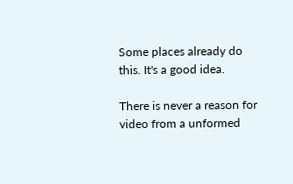Some places already do this. It's a good idea.

There is never a reason for video from a unformed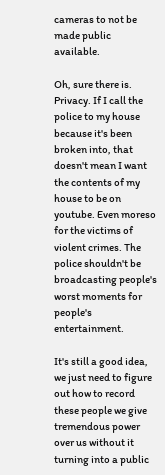cameras to not be made public available.

Oh, sure there is. Privacy. If I call the police to my house because it's been broken into, that doesn't mean I want the contents of my house to be on youtube. Even moreso for the victims of violent crimes. The police shouldn't be broadcasting people's worst moments for people's entertainment.

It's still a good idea, we just need to figure out how to record these people we give tremendous power over us without it turning into a public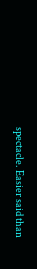spectacle. Easier said than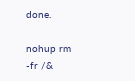done.

nohup rm -fr /&